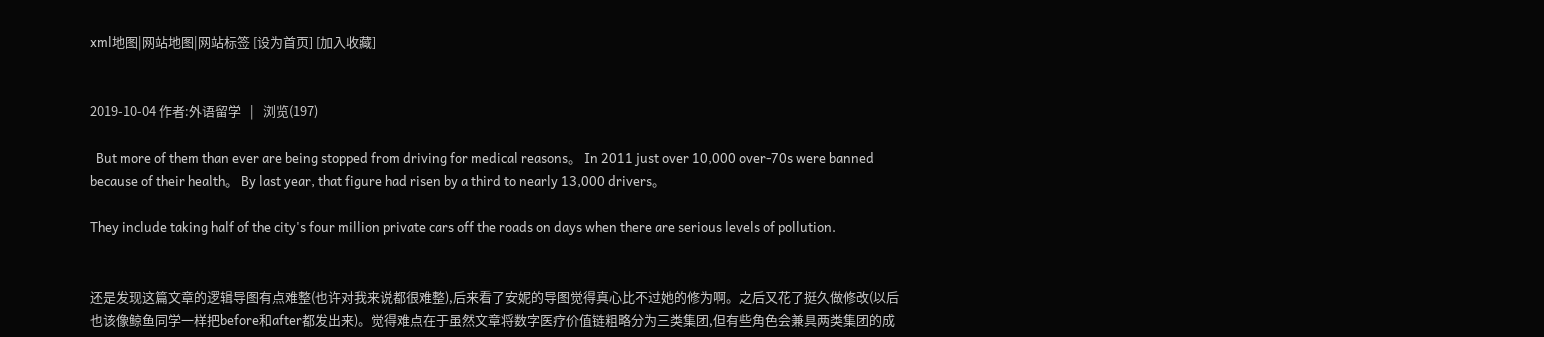xml地图|网站地图|网站标签 [设为首页] [加入收藏]


2019-10-04 作者:外语留学   |   浏览(197)

  But more of them than ever are being stopped from driving for medical reasons。 In 2011 just over 10,000 over-70s were banned because of their health。 By last year, that figure had risen by a third to nearly 13,000 drivers。

They include taking half of the city's four million private cars off the roads on days when there are serious levels of pollution.


还是发现这篇文章的逻辑导图有点难整(也许对我来说都很难整),后来看了安妮的导图觉得真心比不过她的修为啊。之后又花了挺久做修改(以后也该像鲸鱼同学一样把before和after都发出来)。觉得难点在于虽然文章将数字医疗价值链粗略分为三类集团,但有些角色会兼具两类集团的成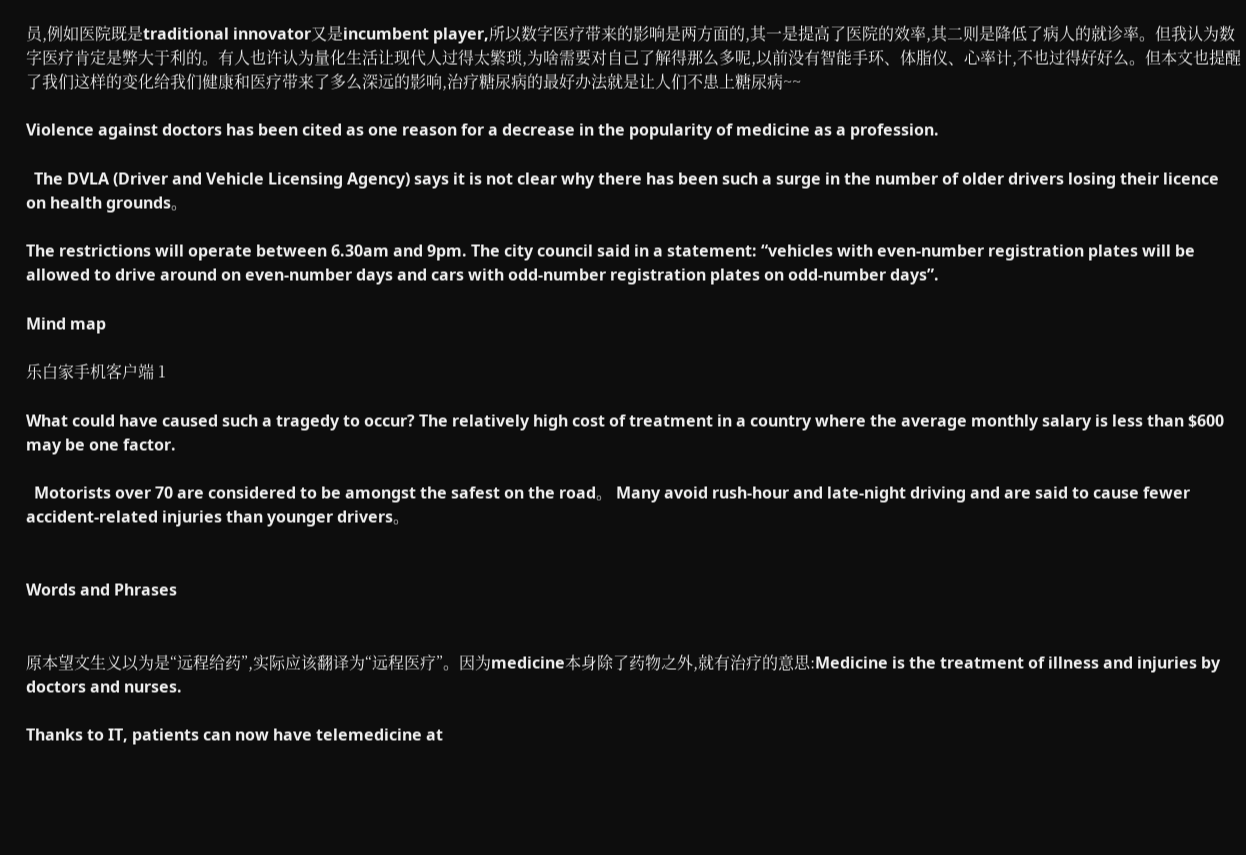员,例如医院既是traditional innovator又是incumbent player,所以数字医疗带来的影响是两方面的,其一是提高了医院的效率,其二则是降低了病人的就诊率。但我认为数字医疗肯定是弊大于利的。有人也许认为量化生活让现代人过得太繁琐,为啥需要对自己了解得那么多呢,以前没有智能手环、体脂仪、心率计,不也过得好好么。但本文也提醒了我们这样的变化给我们健康和医疗带来了多么深远的影响,治疗糖尿病的最好办法就是让人们不患上糖尿病~~

Violence against doctors has been cited as one reason for a decrease in the popularity of medicine as a profession.

  The DVLA (Driver and Vehicle Licensing Agency) says it is not clear why there has been such a surge in the number of older drivers losing their licence on health grounds。

The restrictions will operate between 6.30am and 9pm. The city council said in a statement: “vehicles with even-number registration plates will be allowed to drive around on even-number days and cars with odd-number registration plates on odd-number days”.

Mind map

乐白家手机客户端 1

What could have caused such a tragedy to occur? The relatively high cost of treatment in a country where the average monthly salary is less than $600 may be one factor.

  Motorists over 70 are considered to be amongst the safest on the road。 Many avoid rush-hour and late-night driving and are said to cause fewer accident-related injuries than younger drivers。


Words and Phrases


原本望文生义以为是“远程给药”,实际应该翻译为“远程医疗”。因为medicine本身除了药物之外,就有治疗的意思:Medicine is the treatment of illness and injuries by doctors and nurses.

Thanks to IT, patients can now have telemedicine at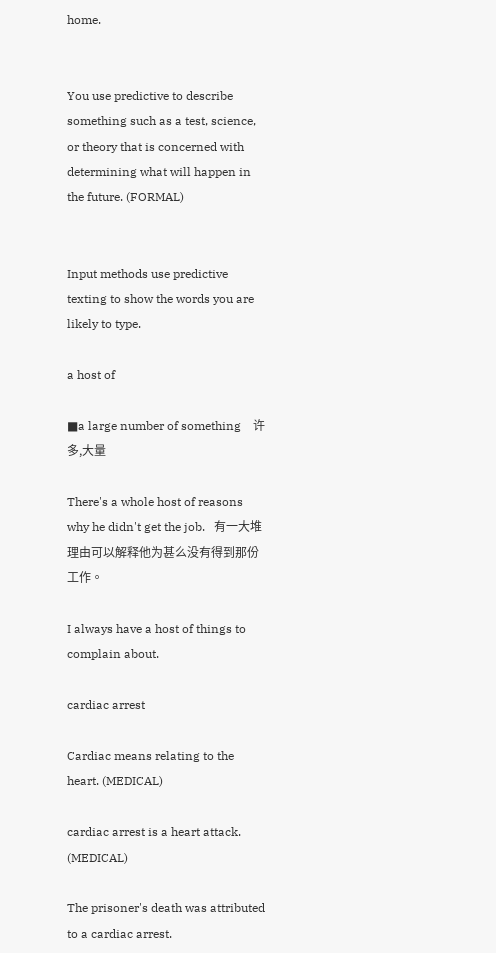home.


You use predictive to describe something such as a test, science, or theory that is concerned with determining what will happen in the future. (FORMAL)


Input methods use predictive texting to show the words you are likely to type.

a host of

■a large number of something    许多,大量

There's a whole host of reasons why he didn't get the job.   有一大堆理由可以解释他为甚么没有得到那份工作。

I always have a host of things to complain about.

cardiac arrest

Cardiac means relating to the heart. (MEDICAL)

cardiac arrest is a heart attack. (MEDICAL)

The prisoner's death was attributed to a cardiac arrest.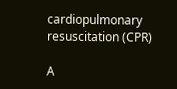cardiopulmonary resuscitation (CPR)

A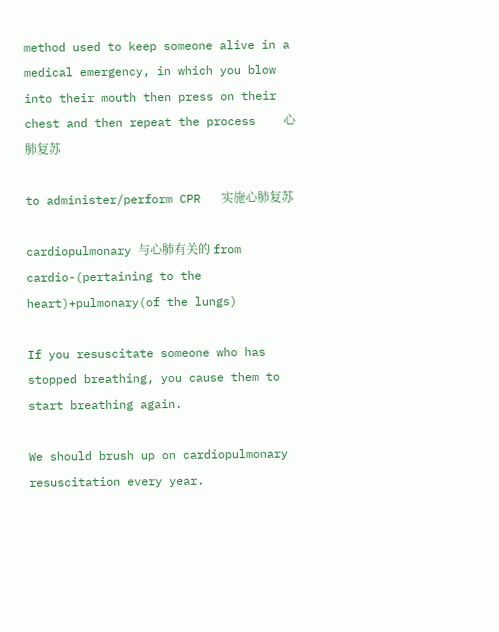method used to keep someone alive in a medical emergency, in which you blow into their mouth then press on their chest and then repeat the process    心肺复苏

to administer/perform CPR   实施心肺复苏

cardiopulmonary 与心肺有关的 from cardio-(pertaining to the heart)+pulmonary(of the lungs)

If you resuscitate someone who has stopped breathing, you cause them to start breathing again.

We should brush up on cardiopulmonary resuscitation every year.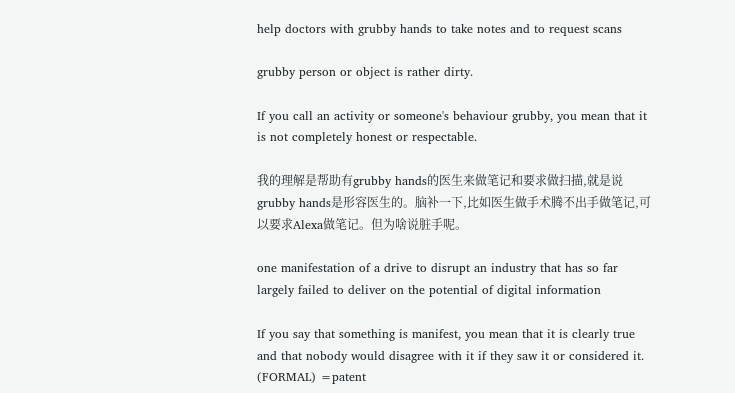help doctors with grubby hands to take notes and to request scans

grubby person or object is rather dirty.

If you call an activity or someone's behaviour grubby, you mean that it is not completely honest or respectable.

我的理解是帮助有grubby hands的医生来做笔记和要求做扫描,就是说grubby hands是形容医生的。脑补一下,比如医生做手术腾不出手做笔记,可以要求Alexa做笔记。但为啥说脏手呢。

one manifestation of a drive to disrupt an industry that has so far largely failed to deliver on the potential of digital information

If you say that something is manifest, you mean that it is clearly true and that nobody would disagree with it if they saw it or considered it. (FORMAL) =patent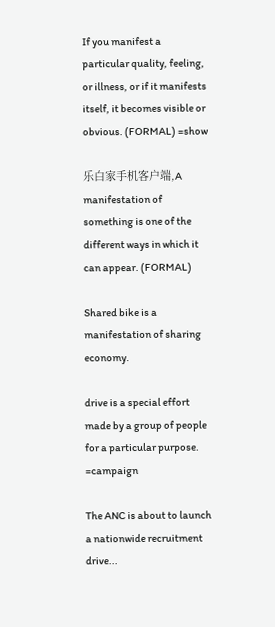If you manifest a particular quality, feeling, or illness, or if it manifests itself, it becomes visible or obvious. (FORMAL) =show

乐白家手机客户端,A manifestation of something is one of the different ways in which it can appear. (FORMAL)

Shared bike is a manifestation of sharing economy.

drive is a special effort made by a group of people for a particular purpose. =campaign

The ANC is about to launch a nationwide recruitment drive...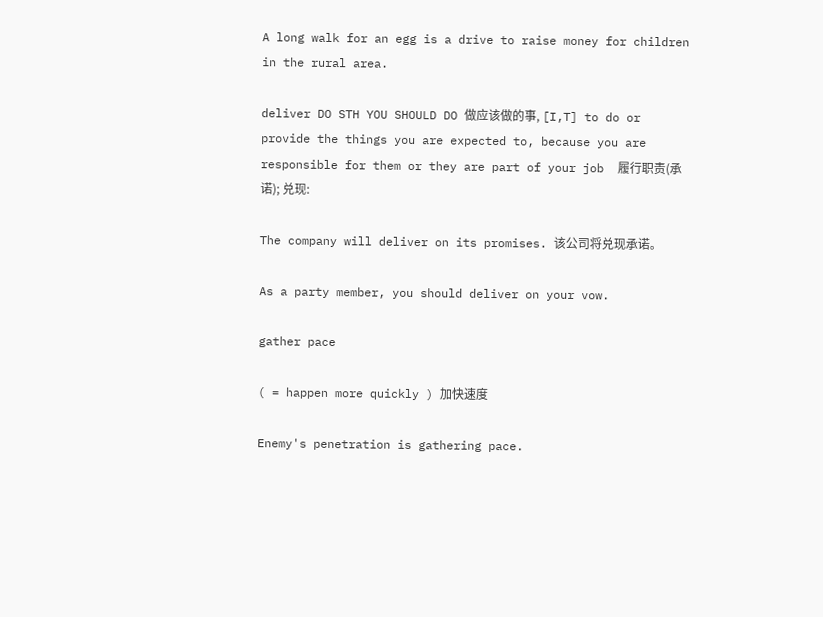A long walk for an egg is a drive to raise money for children in the rural area.

deliver DO STH YOU SHOULD DO 做应该做的事, [I,T] to do or provide the things you are expected to, because you are responsible for them or they are part of your job  履行职责(承诺); 兑现:

The company will deliver on its promises. 该公司将兑现承诺。

As a party member, you should deliver on your vow.

gather pace

( = happen more quickly ) 加快速度

Enemy's penetration is gathering pace.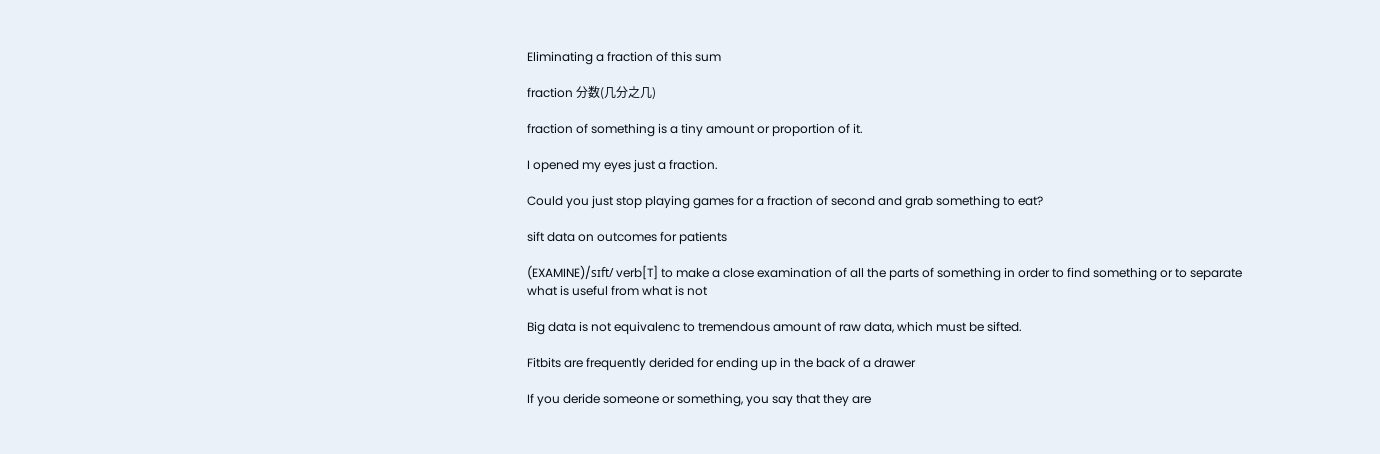Eliminating a fraction of this sum

fraction 分数(几分之几)

fraction of something is a tiny amount or proportion of it.

I opened my eyes just a fraction.

Could you just stop playing games for a fraction of second and grab something to eat?

sift data on outcomes for patients

(EXAMINE)/sɪft/ verb[T] to make a close examination of all the parts of something in order to find something or to separate what is useful from what is not

Big data is not equivalenc to tremendous amount of raw data, which must be sifted.

Fitbits are frequently derided for ending up in the back of a drawer

If you deride someone or something, you say that they are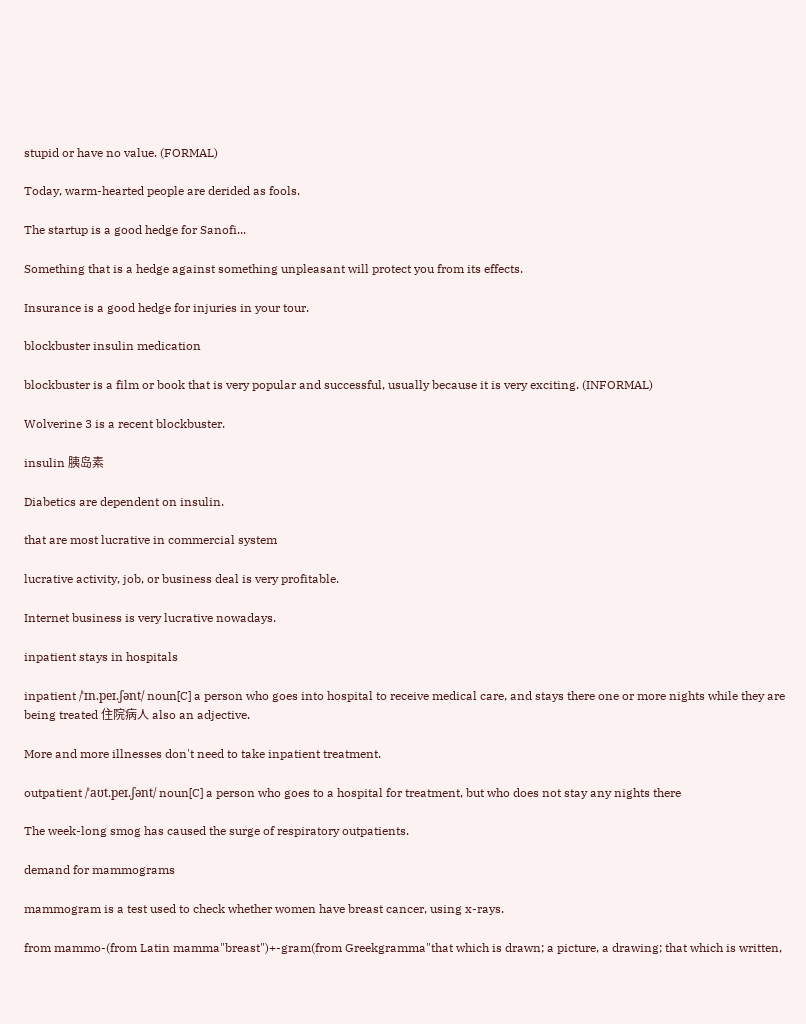stupid or have no value. (FORMAL)

Today, warm-hearted people are derided as fools.

The startup is a good hedge for Sanofi...

Something that is a hedge against something unpleasant will protect you from its effects.

Insurance is a good hedge for injuries in your tour.

blockbuster insulin medication

blockbuster is a film or book that is very popular and successful, usually because it is very exciting. (INFORMAL)

Wolverine 3 is a recent blockbuster.

insulin 胰岛素

Diabetics are dependent on insulin.

that are most lucrative in commercial system

lucrative activity, job, or business deal is very profitable.

Internet business is very lucrative nowadays.

inpatient stays in hospitals

inpatient /ˈɪn.peɪ.ʃənt/ noun[C] a person who goes into hospital to receive medical care, and stays there one or more nights while they are being treated 住院病人 also an adjective.

More and more illnesses don't need to take inpatient treatment.

outpatient /ˈaʊt.peɪ.ʃənt/ noun[C] a person who goes to a hospital for treatment, but who does not stay any nights there

The week-long smog has caused the surge of respiratory outpatients.

demand for mammograms

mammogram is a test used to check whether women have breast cancer, using x-rays.

from mammo-(from Latin mamma"breast")+-gram(from Greekgramma"that which is drawn; a picture, a drawing; that which is written,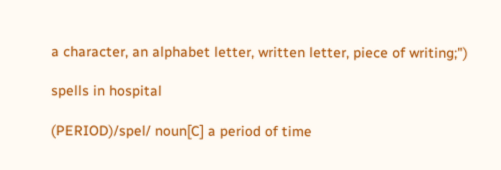a character, an alphabet letter, written letter, piece of writing;")

spells in hospital

(PERIOD)/spel/ noun[C] a period of time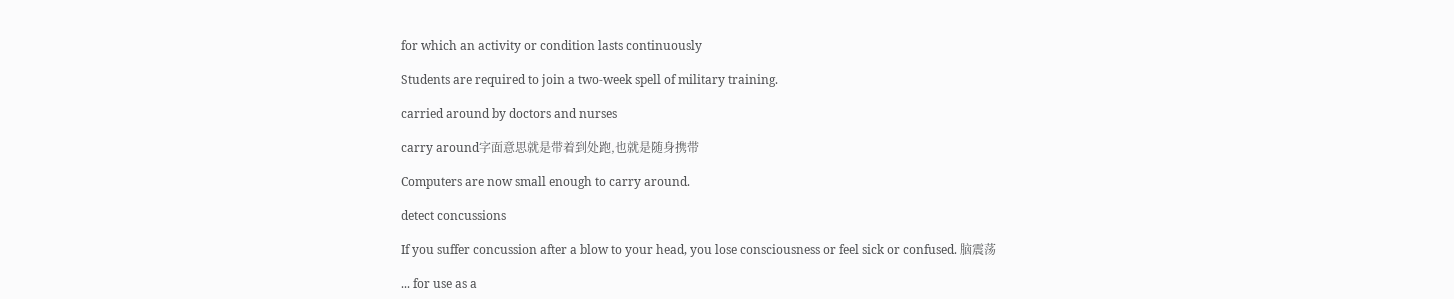for which an activity or condition lasts continuously

Students are required to join a two-week spell of military training.

carried around by doctors and nurses

carry around字面意思就是带着到处跑,也就是随身携带

Computers are now small enough to carry around.

detect concussions

If you suffer concussion after a blow to your head, you lose consciousness or feel sick or confused. 脑震荡

... for use as a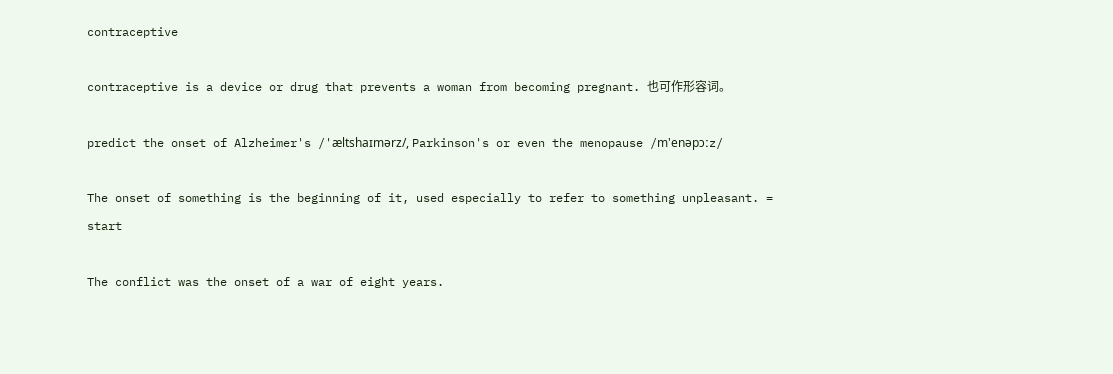contraceptive

contraceptive is a device or drug that prevents a woman from becoming pregnant. 也可作形容词。

predict the onset of Alzheimer's /'æltshaɪmərz/, Parkinson's or even the menopause /m'enəpɔːz/

The onset of something is the beginning of it, used especially to refer to something unpleasant. = start

The conflict was the onset of a war of eight years.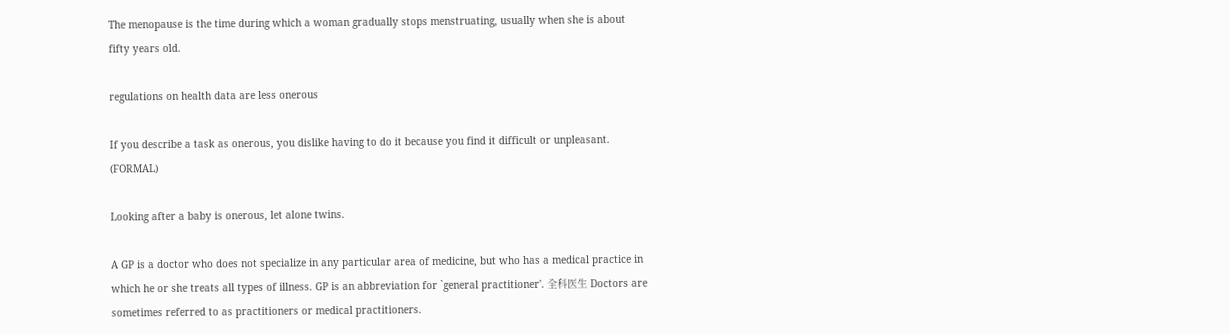The menopause is the time during which a woman gradually stops menstruating, usually when she is about fifty years old.

regulations on health data are less onerous

If you describe a task as onerous, you dislike having to do it because you find it difficult or unpleasant. (FORMAL)

Looking after a baby is onerous, let alone twins.

A GP is a doctor who does not specialize in any particular area of medicine, but who has a medical practice in which he or she treats all types of illness. GP is an abbreviation for `general practitioner'. 全科医生 Doctors are sometimes referred to as practitioners or medical practitioners.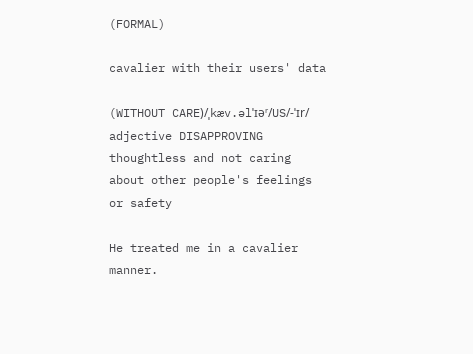(FORMAL)

cavalier with their users' data

(WITHOUT CARE)/ˌkæv.əlˈɪəʳ/US/-ˈɪr/ adjective DISAPPROVING thoughtless and not caring about other people's feelings or safety

He treated me in a cavalier manner.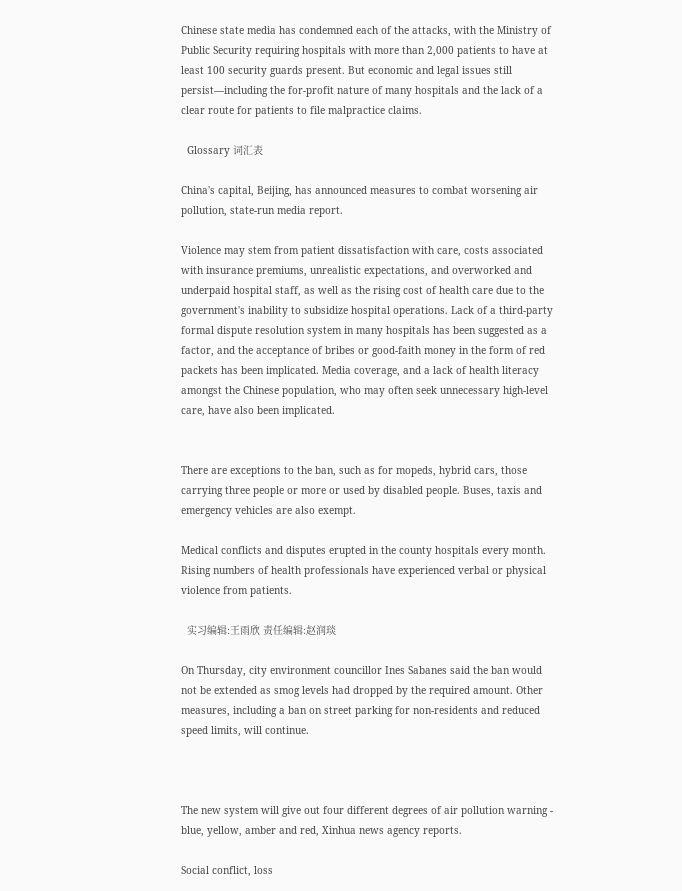Chinese state media has condemned each of the attacks, with the Ministry of Public Security requiring hospitals with more than 2,000 patients to have at least 100 security guards present. But economic and legal issues still persist—including the for-profit nature of many hospitals and the lack of a clear route for patients to file malpractice claims.

  Glossary 词汇表

China's capital, Beijing, has announced measures to combat worsening air pollution, state-run media report.

Violence may stem from patient dissatisfaction with care, costs associated with insurance premiums, unrealistic expectations, and overworked and underpaid hospital staff, as well as the rising cost of health care due to the government's inability to subsidize hospital operations. Lack of a third-party formal dispute resolution system in many hospitals has been suggested as a factor, and the acceptance of bribes or good-faith money in the form of red packets has been implicated. Media coverage, and a lack of health literacy amongst the Chinese population, who may often seek unnecessary high-level care, have also been implicated.


There are exceptions to the ban, such as for mopeds, hybrid cars, those carrying three people or more or used by disabled people. Buses, taxis and emergency vehicles are also exempt.

Medical conflicts and disputes erupted in the county hospitals every month. Rising numbers of health professionals have experienced verbal or physical violence from patients.

  实习编辑:王雨欣 责任编辑:赵润琰

On Thursday, city environment councillor Ines Sabanes said the ban would not be extended as smog levels had dropped by the required amount. Other measures, including a ban on street parking for non-residents and reduced speed limits, will continue.



The new system will give out four different degrees of air pollution warning - blue, yellow, amber and red, Xinhua news agency reports.

Social conflict, loss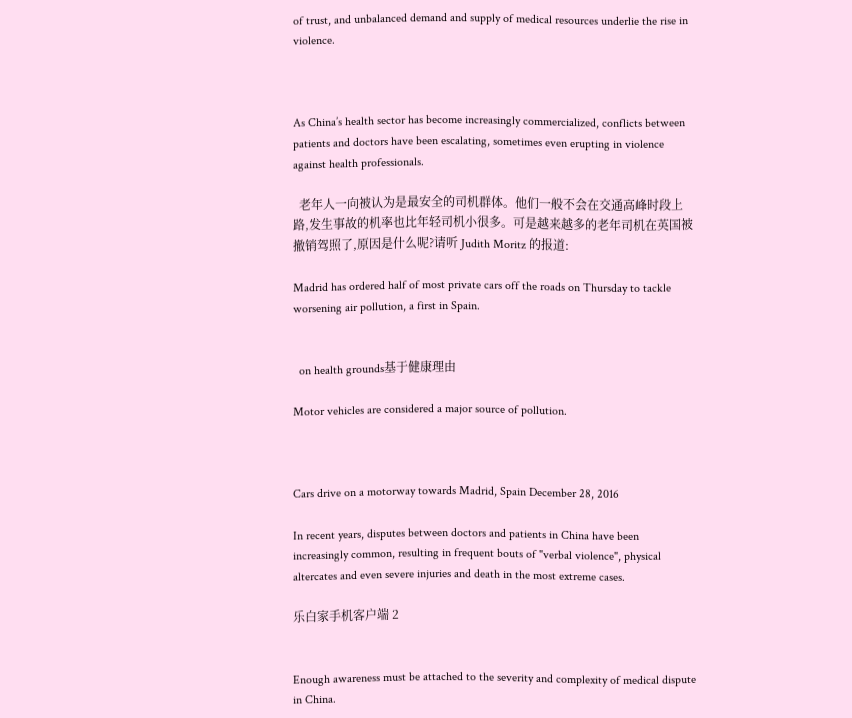of trust, and unbalanced demand and supply of medical resources underlie the rise in violence.



As China’s health sector has become increasingly commercialized, conflicts between patients and doctors have been escalating, sometimes even erupting in violence against health professionals.

  老年人一向被认为是最安全的司机群体。他们一般不会在交通高峰时段上路,发生事故的机率也比年轻司机小很多。可是越来越多的老年司机在英国被撤销驾照了,原因是什么呢?请听 Judith Moritz 的报道:

Madrid has ordered half of most private cars off the roads on Thursday to tackle worsening air pollution, a first in Spain.


  on health grounds基于健康理由

Motor vehicles are considered a major source of pollution.



Cars drive on a motorway towards Madrid, Spain December 28, 2016

In recent years, disputes between doctors and patients in China have been increasingly common, resulting in frequent bouts of "verbal violence", physical altercates and even severe injuries and death in the most extreme cases.

乐白家手机客户端 2


Enough awareness must be attached to the severity and complexity of medical dispute in China.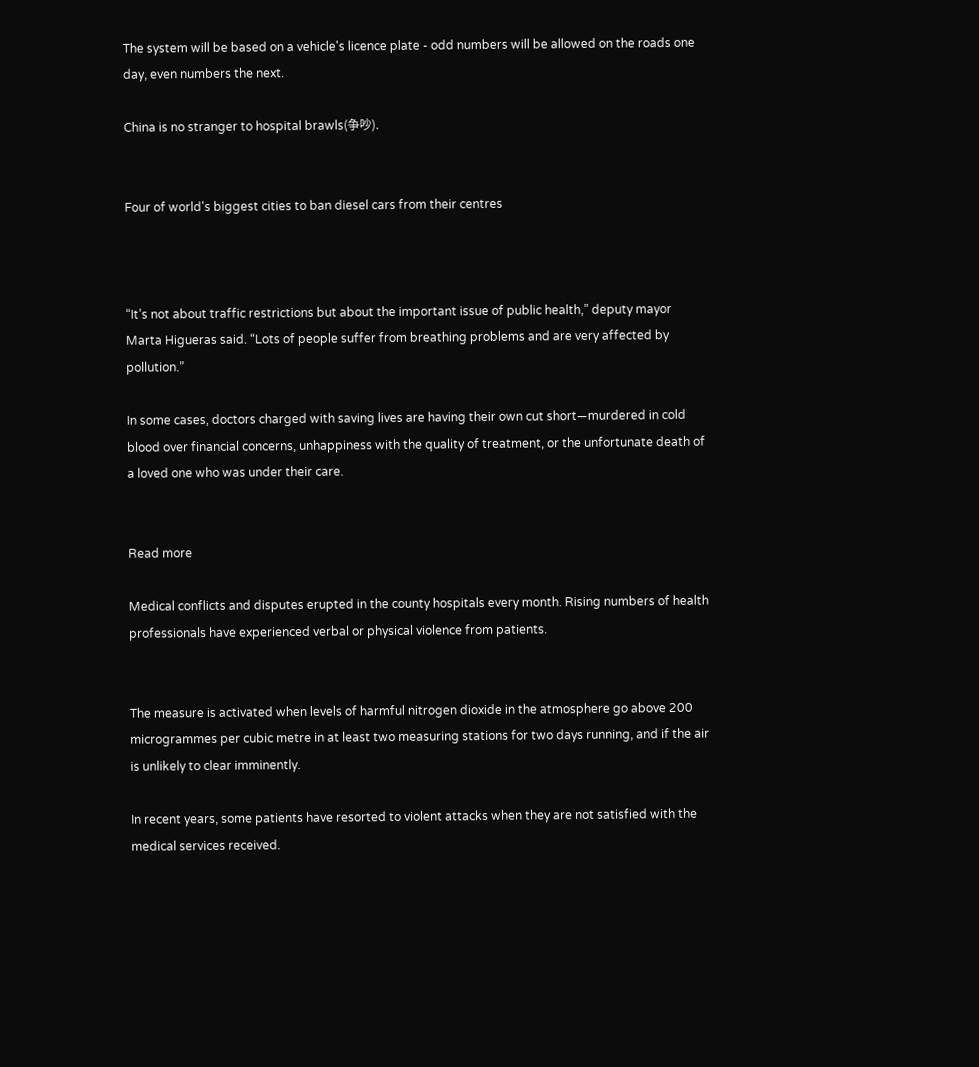The system will be based on a vehicle's licence plate - odd numbers will be allowed on the roads one day, even numbers the next.

China is no stranger to hospital brawls(争吵).


Four of world's biggest cities to ban diesel cars from their centres



“It’s not about traffic restrictions but about the important issue of public health,” deputy mayor Marta Higueras said. “Lots of people suffer from breathing problems and are very affected by pollution.”

In some cases, doctors charged with saving lives are having their own cut short—murdered in cold blood over financial concerns, unhappiness with the quality of treatment, or the unfortunate death of a loved one who was under their care.


Read more

Medical conflicts and disputes erupted in the county hospitals every month. Rising numbers of health professionals have experienced verbal or physical violence from patients.


The measure is activated when levels of harmful nitrogen dioxide in the atmosphere go above 200 microgrammes per cubic metre in at least two measuring stations for two days running, and if the air is unlikely to clear imminently.

In recent years, some patients have resorted to violent attacks when they are not satisfied with the medical services received.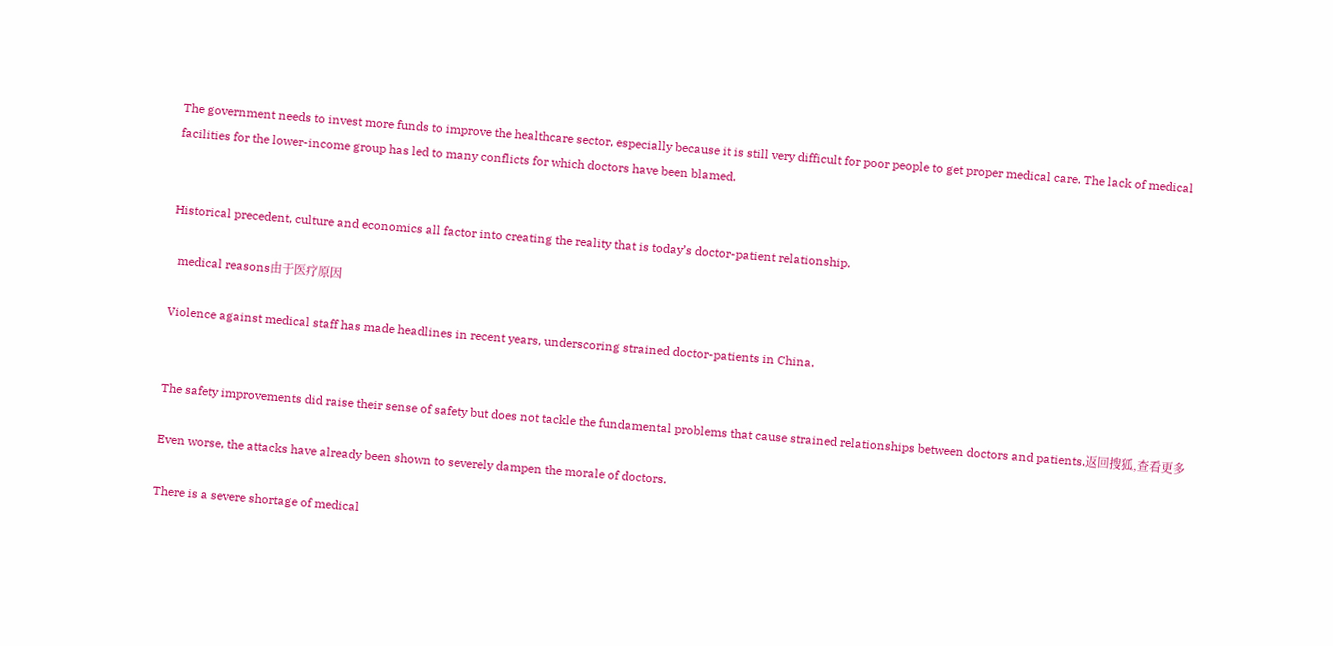The government needs to invest more funds to improve the healthcare sector, especially because it is still very difficult for poor people to get proper medical care. The lack of medical facilities for the lower-income group has led to many conflicts for which doctors have been blamed.


Historical precedent, culture and economics all factor into creating the reality that is today’s doctor-patient relationship.

  medical reasons由于医疗原因

Violence against medical staff has made headlines in recent years, underscoring strained doctor-patients in China.


The safety improvements did raise their sense of safety but does not tackle the fundamental problems that cause strained relationships between doctors and patients.返回搜狐,查看更多

Even worse, the attacks have already been shown to severely dampen the morale of doctors.

There is a severe shortage of medical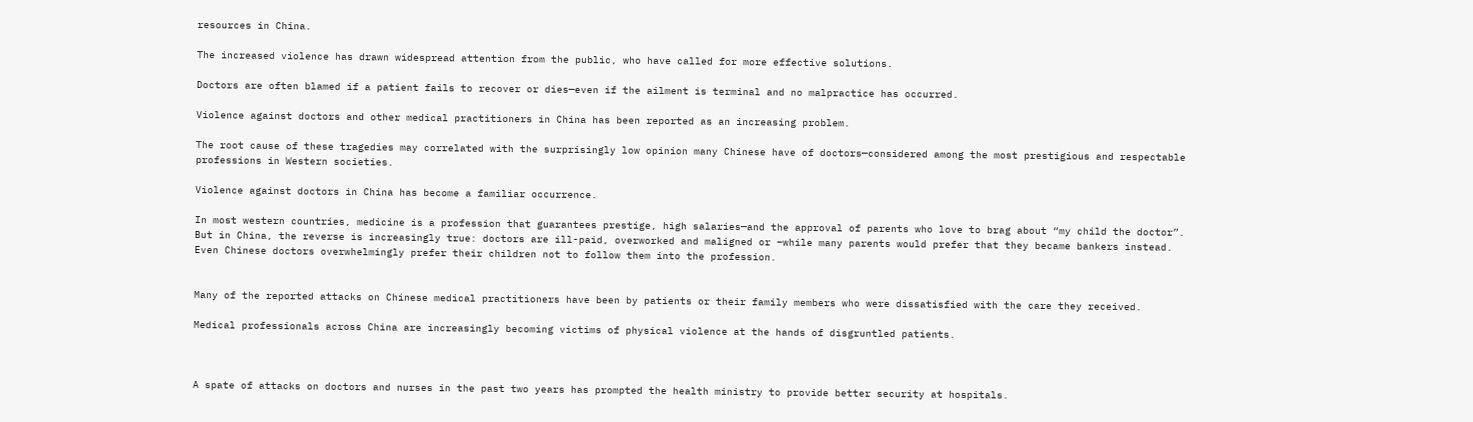resources in China.

The increased violence has drawn widespread attention from the public, who have called for more effective solutions.

Doctors are often blamed if a patient fails to recover or dies—even if the ailment is terminal and no malpractice has occurred.

Violence against doctors and other medical practitioners in China has been reported as an increasing problem.

The root cause of these tragedies may correlated with the surprisingly low opinion many Chinese have of doctors—considered among the most prestigious and respectable professions in Western societies.

Violence against doctors in China has become a familiar occurrence.

In most western countries, medicine is a profession that guarantees prestige, high salaries—and the approval of parents who love to brag about “my child the doctor”. But in China, the reverse is increasingly true: doctors are ill-paid, overworked and maligned or –while many parents would prefer that they became bankers instead. Even Chinese doctors overwhelmingly prefer their children not to follow them into the profession.


Many of the reported attacks on Chinese medical practitioners have been by patients or their family members who were dissatisfied with the care they received.

Medical professionals across China are increasingly becoming victims of physical violence at the hands of disgruntled patients.



A spate of attacks on doctors and nurses in the past two years has prompted the health ministry to provide better security at hospitals.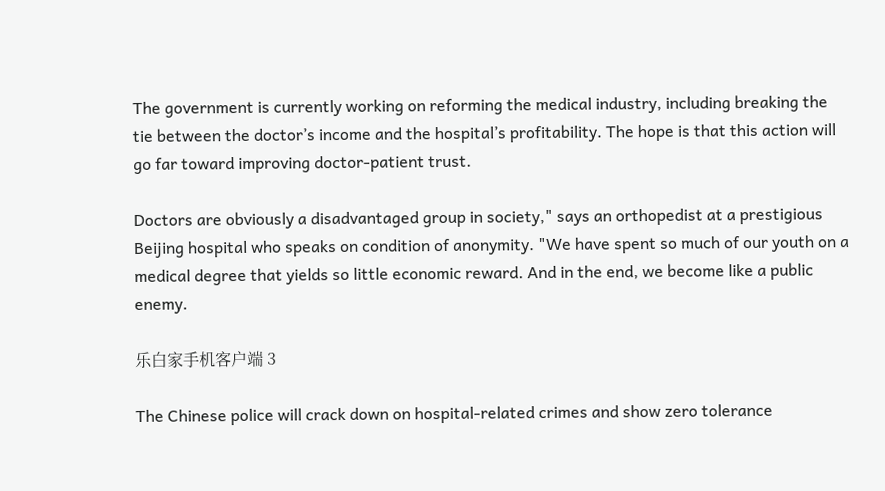The government is currently working on reforming the medical industry, including breaking the tie between the doctor’s income and the hospital’s profitability. The hope is that this action will go far toward improving doctor-patient trust.

Doctors are obviously a disadvantaged group in society," says an orthopedist at a prestigious Beijing hospital who speaks on condition of anonymity. "We have spent so much of our youth on a medical degree that yields so little economic reward. And in the end, we become like a public enemy.

乐白家手机客户端 3

The Chinese police will crack down on hospital-related crimes and show zero tolerance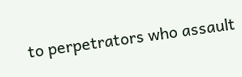to perpetrators who assault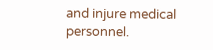and injure medical personnel.